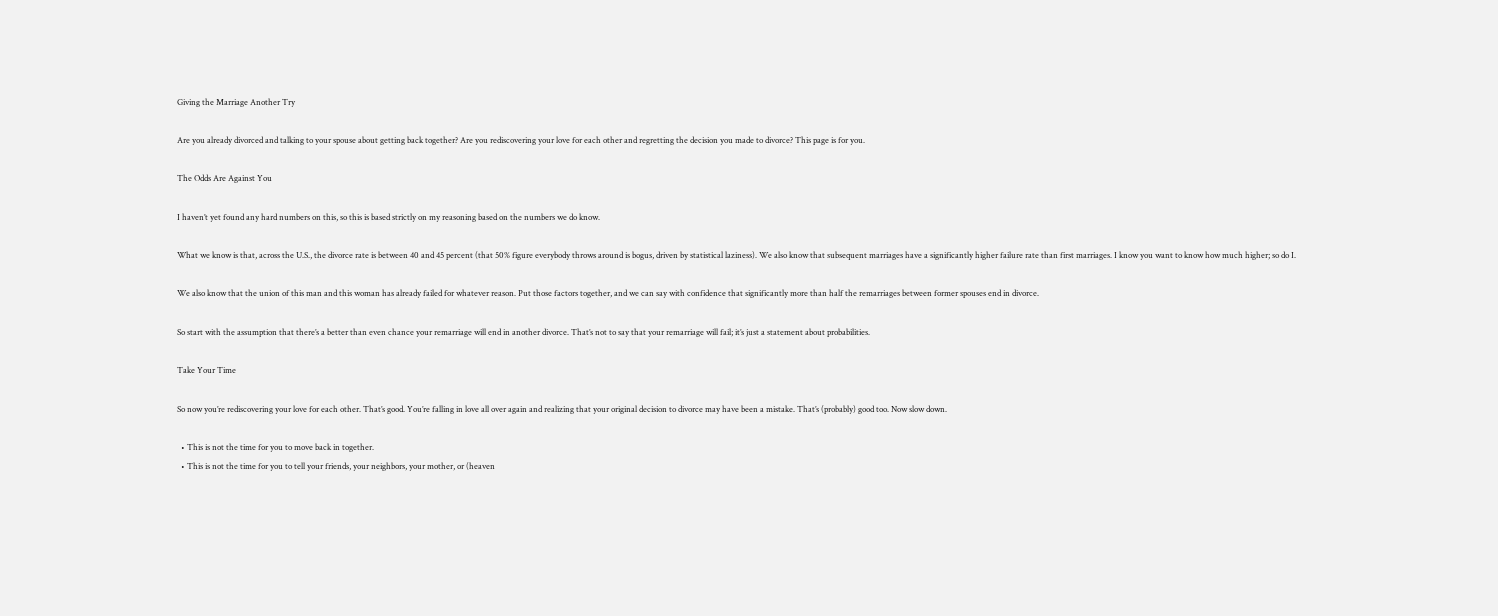Giving the Marriage Another Try

Are you already divorced and talking to your spouse about getting back together? Are you rediscovering your love for each other and regretting the decision you made to divorce? This page is for you.

The Odds Are Against You

I haven’t yet found any hard numbers on this, so this is based strictly on my reasoning based on the numbers we do know.

What we know is that, across the U.S., the divorce rate is between 40 and 45 percent (that 50% figure everybody throws around is bogus, driven by statistical laziness). We also know that subsequent marriages have a significantly higher failure rate than first marriages. I know you want to know how much higher; so do I.

We also know that the union of this man and this woman has already failed for whatever reason. Put those factors together, and we can say with confidence that significantly more than half the remarriages between former spouses end in divorce.

So start with the assumption that there’s a better than even chance your remarriage will end in another divorce. That’s not to say that your remarriage will fail; it’s just a statement about probabilities.

Take Your Time

So now you’re rediscovering your love for each other. That’s good. You’re falling in love all over again and realizing that your original decision to divorce may have been a mistake. That’s (probably) good too. Now slow down.

  • This is not the time for you to move back in together.
  • This is not the time for you to tell your friends, your neighbors, your mother, or (heaven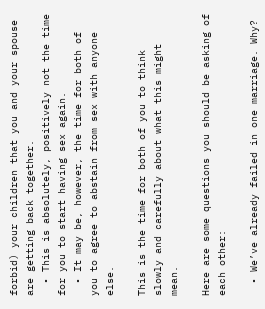forbid) your children that you and your spouse are getting back together.
  • This is absolutely, positively not the time for you to start having sex again.
  • It may be, however, the time for both of you to agree to abstain from sex with anyone else.

This is the time for both of you to think slowly and carefully about what this might mean.

Here are some questions you should be asking of each other:

  • We’ve already failed in one marriage. Why?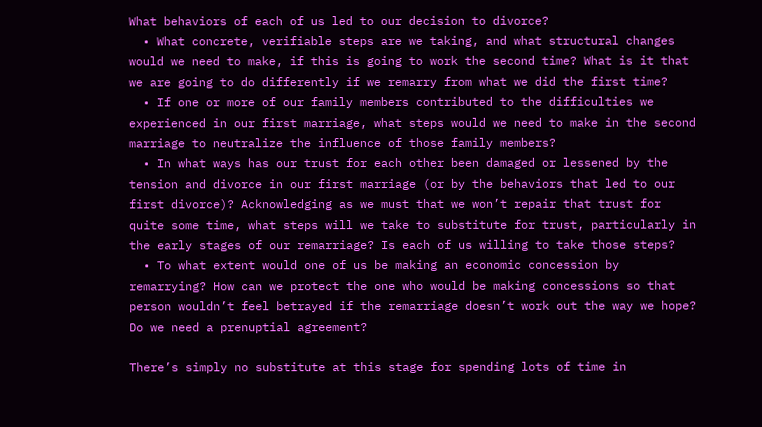What behaviors of each of us led to our decision to divorce?
  • What concrete, verifiable steps are we taking, and what structural changes would we need to make, if this is going to work the second time? What is it that we are going to do differently if we remarry from what we did the first time?
  • If one or more of our family members contributed to the difficulties we experienced in our first marriage, what steps would we need to make in the second marriage to neutralize the influence of those family members?
  • In what ways has our trust for each other been damaged or lessened by the tension and divorce in our first marriage (or by the behaviors that led to our first divorce)? Acknowledging as we must that we won’t repair that trust for quite some time, what steps will we take to substitute for trust, particularly in the early stages of our remarriage? Is each of us willing to take those steps?
  • To what extent would one of us be making an economic concession by remarrying? How can we protect the one who would be making concessions so that person wouldn’t feel betrayed if the remarriage doesn’t work out the way we hope? Do we need a prenuptial agreement?

There’s simply no substitute at this stage for spending lots of time in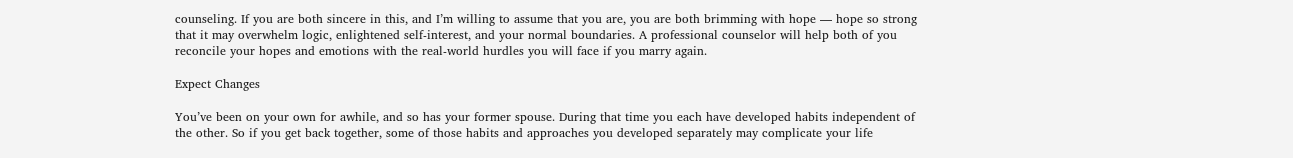counseling. If you are both sincere in this, and I’m willing to assume that you are, you are both brimming with hope — hope so strong that it may overwhelm logic, enlightened self-interest, and your normal boundaries. A professional counselor will help both of you reconcile your hopes and emotions with the real-world hurdles you will face if you marry again.

Expect Changes

You’ve been on your own for awhile, and so has your former spouse. During that time you each have developed habits independent of the other. So if you get back together, some of those habits and approaches you developed separately may complicate your life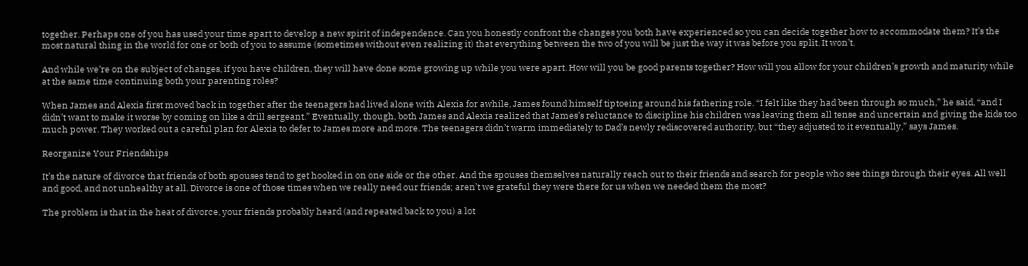together. Perhaps one of you has used your time apart to develop a new spirit of independence. Can you honestly confront the changes you both have experienced so you can decide together how to accommodate them? It’s the most natural thing in the world for one or both of you to assume (sometimes without even realizing it) that everything between the two of you will be just the way it was before you split. It won’t.

And while we’re on the subject of changes, if you have children, they will have done some growing up while you were apart. How will you be good parents together? How will you allow for your children’s growth and maturity while at the same time continuing both your parenting roles?

When James and Alexia first moved back in together after the teenagers had lived alone with Alexia for awhile, James found himself tiptoeing around his fathering role. “I felt like they had been through so much,” he said, “and I didn’t want to make it worse by coming on like a drill sergeant.” Eventually, though, both James and Alexia realized that James’s reluctance to discipline his children was leaving them all tense and uncertain and giving the kids too much power. They worked out a careful plan for Alexia to defer to James more and more. The teenagers didn’t warm immediately to Dad’s newly rediscovered authority, but “they adjusted to it eventually,” says James.

Reorganize Your Friendships

It’s the nature of divorce that friends of both spouses tend to get hooked in on one side or the other. And the spouses themselves naturally reach out to their friends and search for people who see things through their eyes. All well and good, and not unhealthy at all. Divorce is one of those times when we really need our friends; aren’t we grateful they were there for us when we needed them the most?

The problem is that in the heat of divorce, your friends probably heard (and repeated back to you) a lot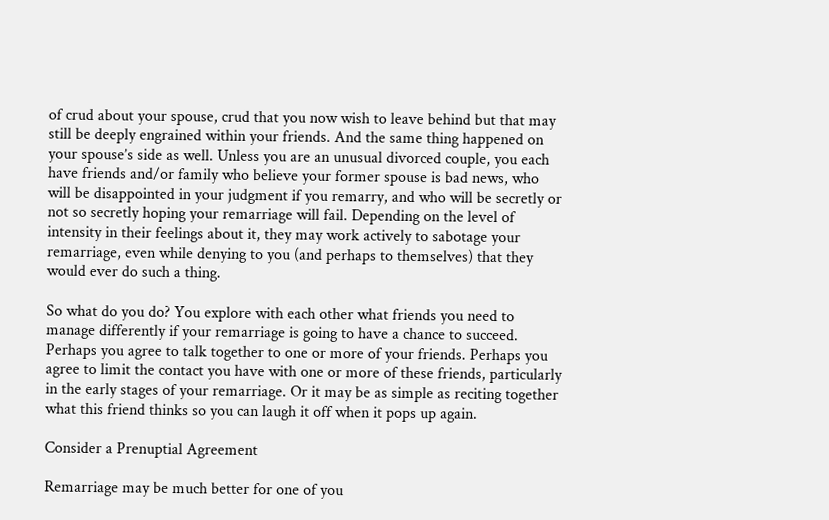of crud about your spouse, crud that you now wish to leave behind but that may still be deeply engrained within your friends. And the same thing happened on your spouse’s side as well. Unless you are an unusual divorced couple, you each have friends and/or family who believe your former spouse is bad news, who will be disappointed in your judgment if you remarry, and who will be secretly or not so secretly hoping your remarriage will fail. Depending on the level of intensity in their feelings about it, they may work actively to sabotage your remarriage, even while denying to you (and perhaps to themselves) that they would ever do such a thing.

So what do you do? You explore with each other what friends you need to manage differently if your remarriage is going to have a chance to succeed. Perhaps you agree to talk together to one or more of your friends. Perhaps you agree to limit the contact you have with one or more of these friends, particularly in the early stages of your remarriage. Or it may be as simple as reciting together what this friend thinks so you can laugh it off when it pops up again.

Consider a Prenuptial Agreement

Remarriage may be much better for one of you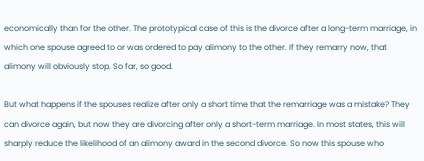economically than for the other. The prototypical case of this is the divorce after a long-term marriage, in which one spouse agreed to or was ordered to pay alimony to the other. If they remarry now, that alimony will obviously stop. So far, so good.

But what happens if the spouses realize after only a short time that the remarriage was a mistake? They can divorce again, but now they are divorcing after only a short-term marriage. In most states, this will sharply reduce the likelihood of an alimony award in the second divorce. So now this spouse who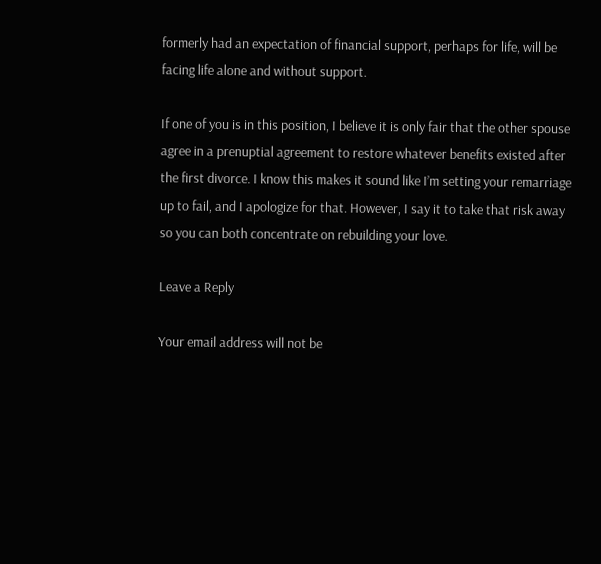formerly had an expectation of financial support, perhaps for life, will be facing life alone and without support.

If one of you is in this position, I believe it is only fair that the other spouse agree in a prenuptial agreement to restore whatever benefits existed after the first divorce. I know this makes it sound like I’m setting your remarriage up to fail, and I apologize for that. However, I say it to take that risk away so you can both concentrate on rebuilding your love.

Leave a Reply

Your email address will not be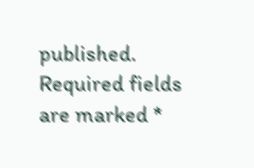published. Required fields are marked *